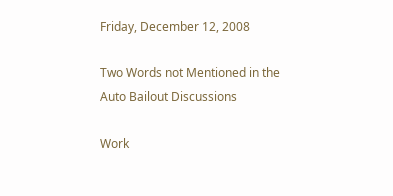Friday, December 12, 2008

Two Words not Mentioned in the Auto Bailout Discussions

Work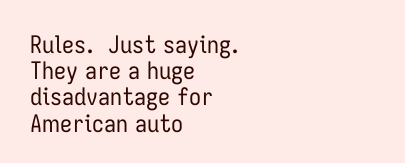Rules.  Just saying.  They are a huge disadvantage for American auto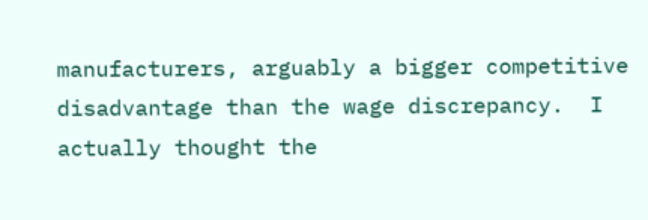manufacturers, arguably a bigger competitive disadvantage than the wage discrepancy.  I actually thought the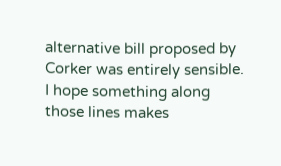alternative bill proposed by Corker was entirely sensible.  I hope something along those lines makes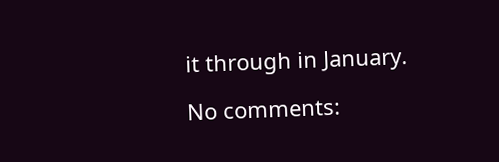it through in January.

No comments: